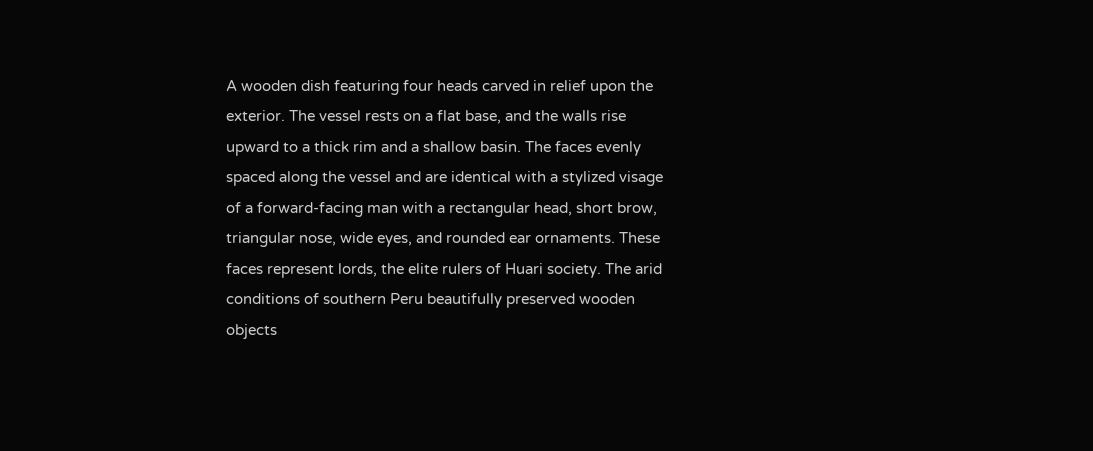A wooden dish featuring four heads carved in relief upon the exterior. The vessel rests on a flat base, and the walls rise upward to a thick rim and a shallow basin. The faces evenly spaced along the vessel and are identical with a stylized visage of a forward-facing man with a rectangular head, short brow, triangular nose, wide eyes, and rounded ear ornaments. These faces represent lords, the elite rulers of Huari society. The arid conditions of southern Peru beautifully preserved wooden objects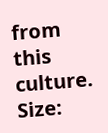from this culture. Size: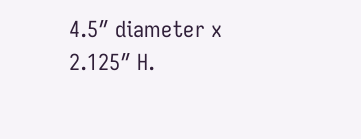4.5″ diameter x 2.125″ H.